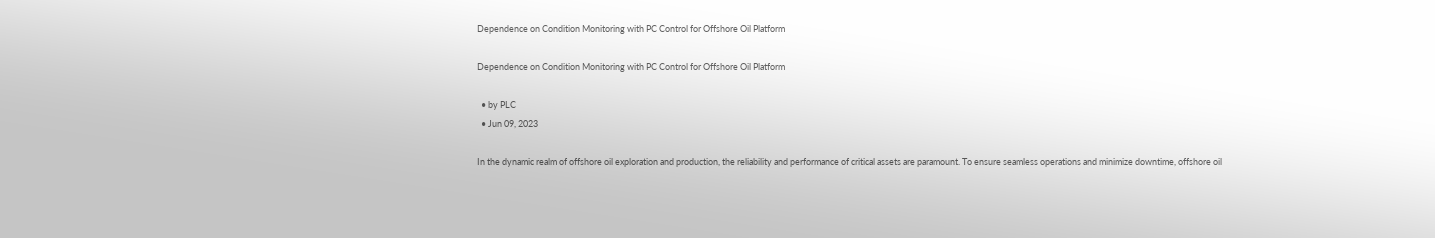Dependence on Condition Monitoring with PC Control for Offshore Oil Platform

Dependence on Condition Monitoring with PC Control for Offshore Oil Platform

  • by PLC
  • Jun 09, 2023

In the dynamic realm of offshore oil exploration and production, the reliability and performance of critical assets are paramount. To ensure seamless operations and minimize downtime, offshore oil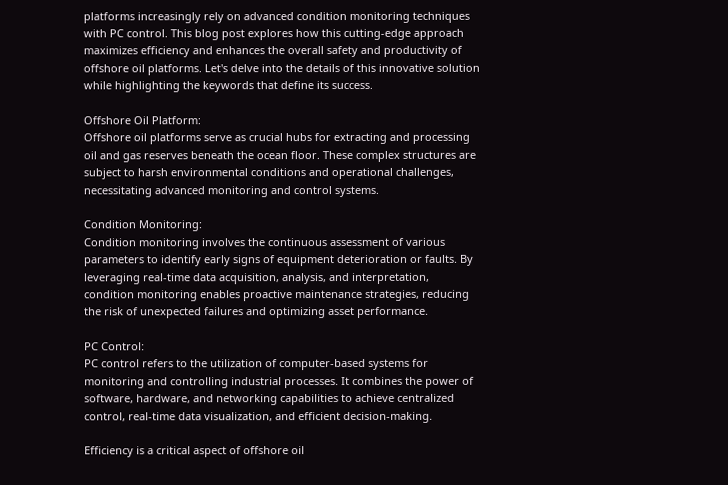platforms increasingly rely on advanced condition monitoring techniques with PC control. This blog post explores how this cutting-edge approach maximizes efficiency and enhances the overall safety and productivity of offshore oil platforms. Let's delve into the details of this innovative solution while highlighting the keywords that define its success.

Offshore Oil Platform:
Offshore oil platforms serve as crucial hubs for extracting and processing oil and gas reserves beneath the ocean floor. These complex structures are subject to harsh environmental conditions and operational challenges, necessitating advanced monitoring and control systems.

Condition Monitoring:
Condition monitoring involves the continuous assessment of various parameters to identify early signs of equipment deterioration or faults. By leveraging real-time data acquisition, analysis, and interpretation, condition monitoring enables proactive maintenance strategies, reducing the risk of unexpected failures and optimizing asset performance.

PC Control:
PC control refers to the utilization of computer-based systems for monitoring and controlling industrial processes. It combines the power of software, hardware, and networking capabilities to achieve centralized control, real-time data visualization, and efficient decision-making.

Efficiency is a critical aspect of offshore oil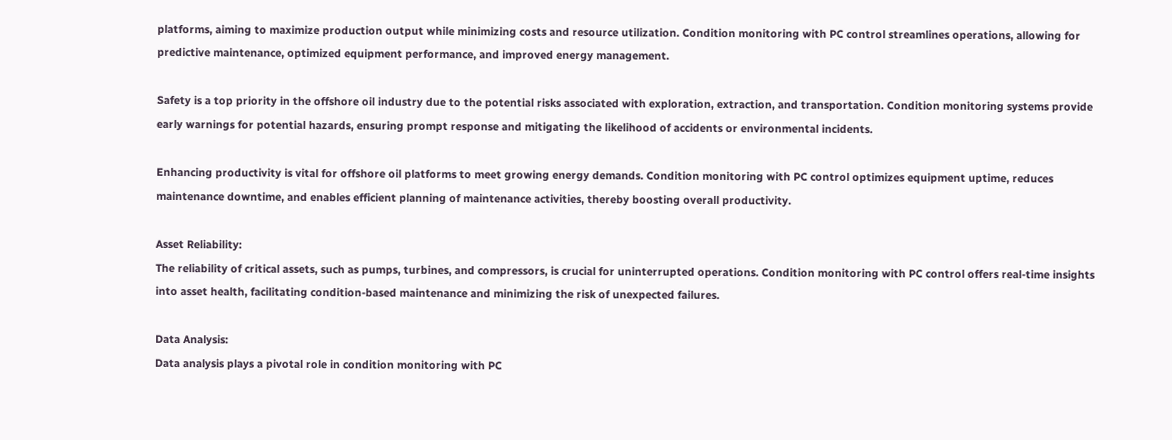platforms, aiming to maximize production output while minimizing costs and resource utilization. Condition monitoring with PC control streamlines operations, allowing for predictive maintenance, optimized equipment performance, and improved energy management.

Safety is a top priority in the offshore oil industry due to the potential risks associated with exploration, extraction, and transportation. Condition monitoring systems provide early warnings for potential hazards, ensuring prompt response and mitigating the likelihood of accidents or environmental incidents.

Enhancing productivity is vital for offshore oil platforms to meet growing energy demands. Condition monitoring with PC control optimizes equipment uptime, reduces maintenance downtime, and enables efficient planning of maintenance activities, thereby boosting overall productivity.

Asset Reliability:
The reliability of critical assets, such as pumps, turbines, and compressors, is crucial for uninterrupted operations. Condition monitoring with PC control offers real-time insights into asset health, facilitating condition-based maintenance and minimizing the risk of unexpected failures.

Data Analysis:
Data analysis plays a pivotal role in condition monitoring with PC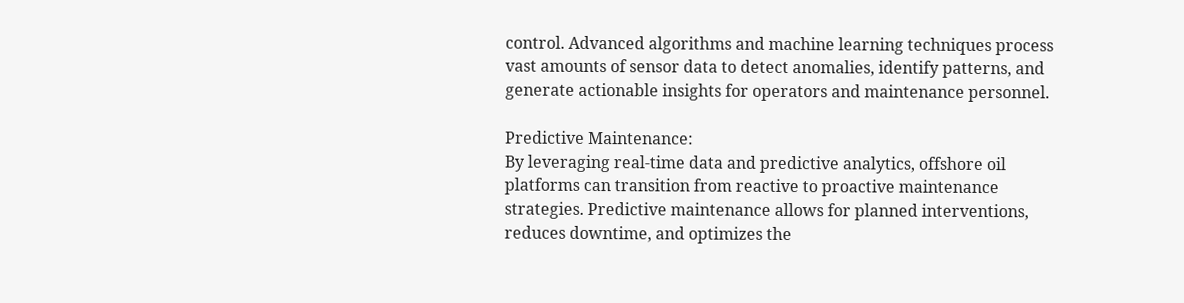control. Advanced algorithms and machine learning techniques process vast amounts of sensor data to detect anomalies, identify patterns, and generate actionable insights for operators and maintenance personnel.

Predictive Maintenance:
By leveraging real-time data and predictive analytics, offshore oil platforms can transition from reactive to proactive maintenance strategies. Predictive maintenance allows for planned interventions, reduces downtime, and optimizes the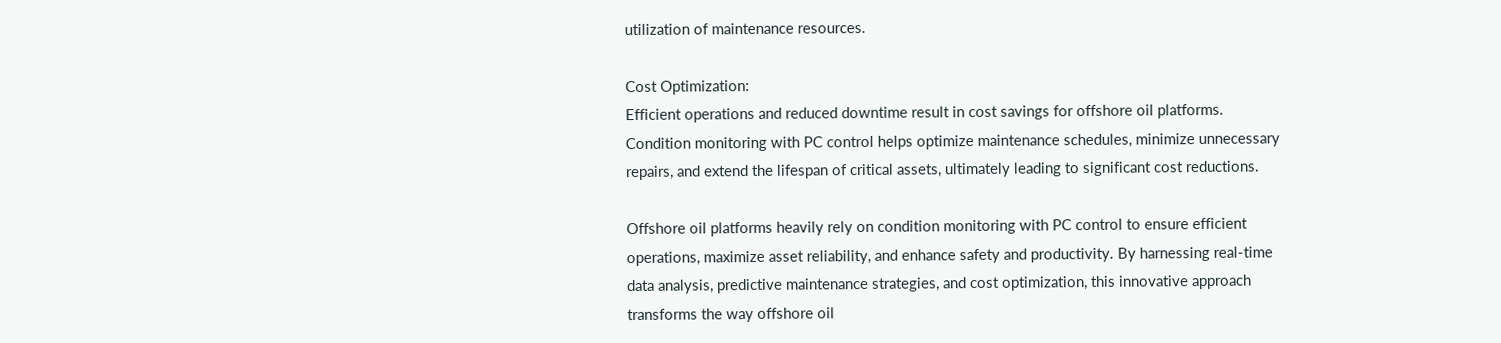utilization of maintenance resources.

Cost Optimization:
Efficient operations and reduced downtime result in cost savings for offshore oil platforms. Condition monitoring with PC control helps optimize maintenance schedules, minimize unnecessary repairs, and extend the lifespan of critical assets, ultimately leading to significant cost reductions.

Offshore oil platforms heavily rely on condition monitoring with PC control to ensure efficient operations, maximize asset reliability, and enhance safety and productivity. By harnessing real-time data analysis, predictive maintenance strategies, and cost optimization, this innovative approach transforms the way offshore oil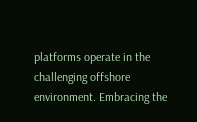platforms operate in the challenging offshore environment. Embracing the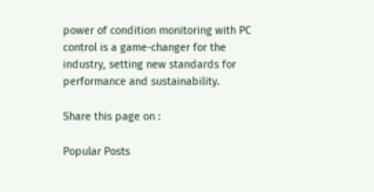power of condition monitoring with PC control is a game-changer for the industry, setting new standards for performance and sustainability.

Share this page on :

Popular Posts